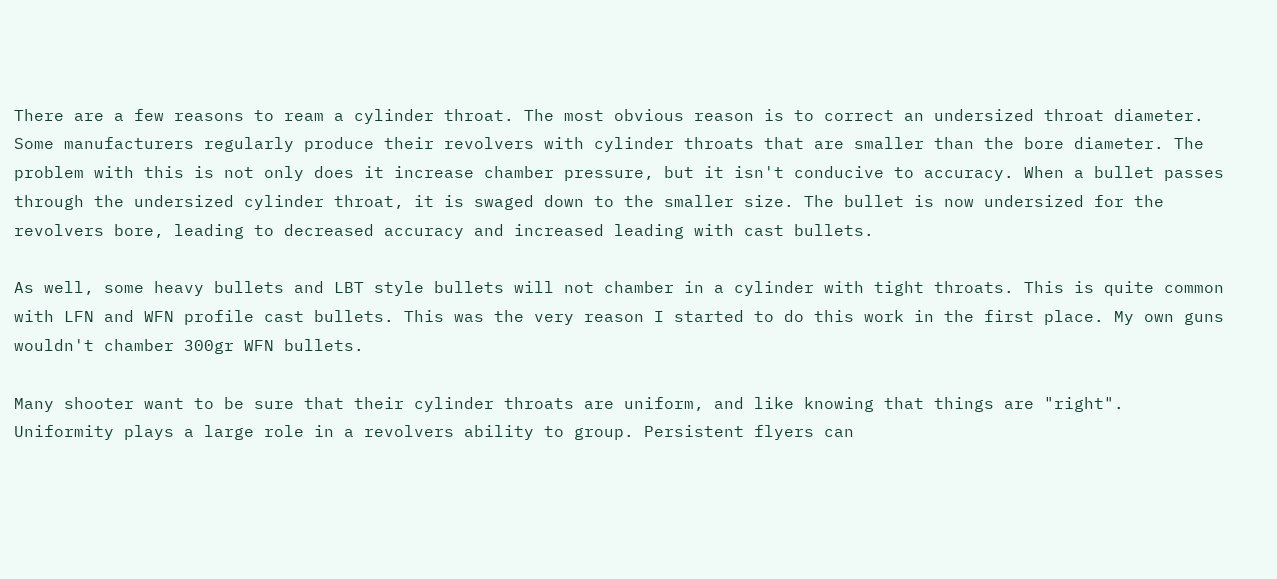There are a few reasons to ream a cylinder throat. The most obvious reason is to correct an undersized throat diameter. Some manufacturers regularly produce their revolvers with cylinder throats that are smaller than the bore diameter. The problem with this is not only does it increase chamber pressure, but it isn't conducive to accuracy. When a bullet passes through the undersized cylinder throat, it is swaged down to the smaller size. The bullet is now undersized for the revolvers bore, leading to decreased accuracy and increased leading with cast bullets.

As well, some heavy bullets and LBT style bullets will not chamber in a cylinder with tight throats. This is quite common with LFN and WFN profile cast bullets. This was the very reason I started to do this work in the first place. My own guns wouldn't chamber 300gr WFN bullets.

Many shooter want to be sure that their cylinder throats are uniform, and like knowing that things are "right". Uniformity plays a large role in a revolvers ability to group. Persistent flyers can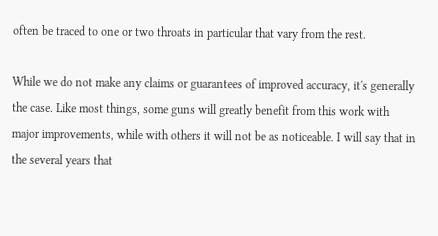often be traced to one or two throats in particular that vary from the rest.

While we do not make any claims or guarantees of improved accuracy, it's generally the case. Like most things, some guns will greatly benefit from this work with major improvements, while with others it will not be as noticeable. I will say that in the several years that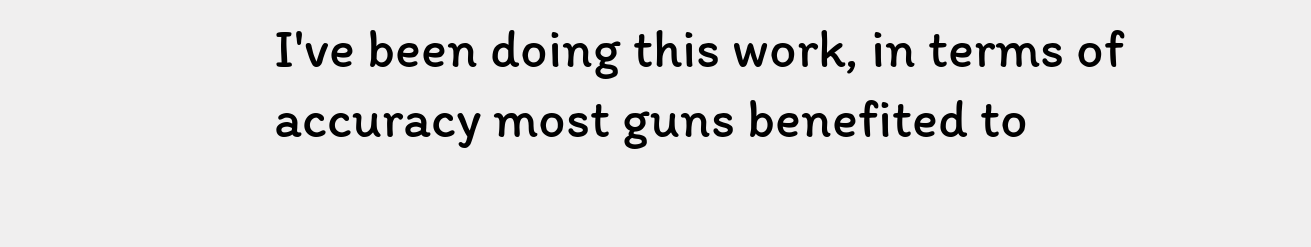I've been doing this work, in terms of accuracy most guns benefited to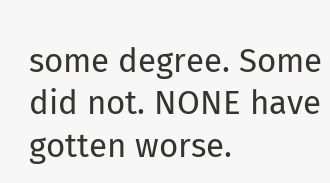some degree. Some did not. NONE have gotten worse.